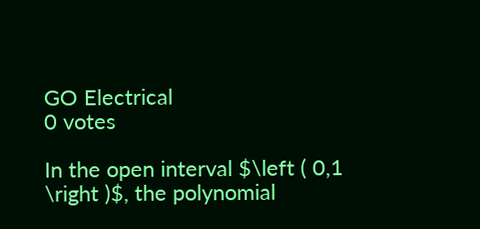GO Electrical
0 votes

In the open interval $\left ( 0,1 \right )$, the polynomial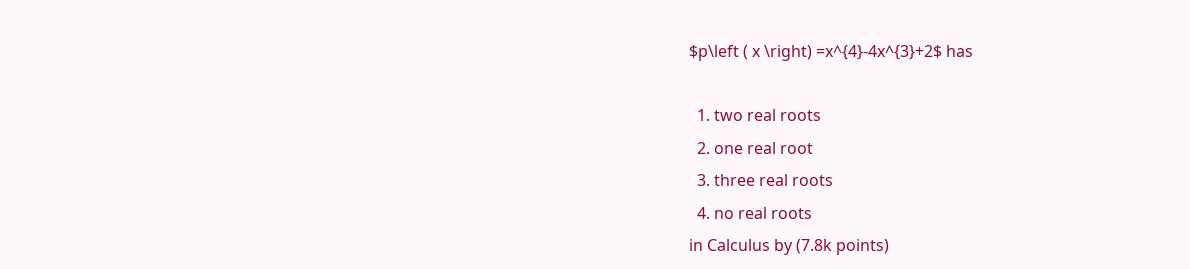$p\left ( x \right) =x^{4}-4x^{3}+2$ has

  1. two real roots
  2. one real root
  3. three real roots
  4. no real roots
in Calculus by (7.8k points)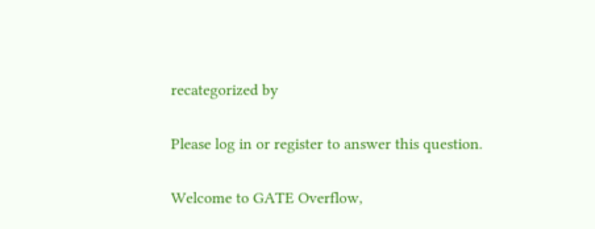recategorized by

Please log in or register to answer this question.

Welcome to GATE Overflow,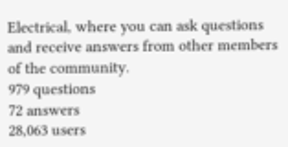Electrical, where you can ask questions and receive answers from other members of the community.
979 questions
72 answers
28,063 users